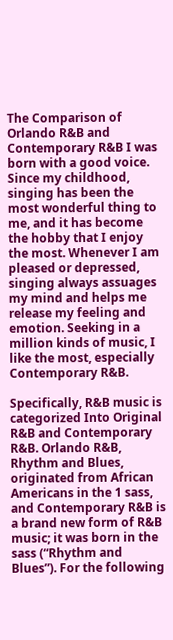The Comparison of Orlando R&B and Contemporary R&B I was born with a good voice. Since my childhood, singing has been the most wonderful thing to me, and it has become the hobby that I enjoy the most. Whenever I am pleased or depressed, singing always assuages my mind and helps me release my feeling and emotion. Seeking in a million kinds of music, I like the most, especially Contemporary R&B.

Specifically, R&B music is categorized Into Original R&B and Contemporary R&B. Orlando R&B, Rhythm and Blues, originated from African Americans in the 1 sass, and Contemporary R&B is a brand new form of R&B music; it was born in the sass (“Rhythm and Blues”). For the following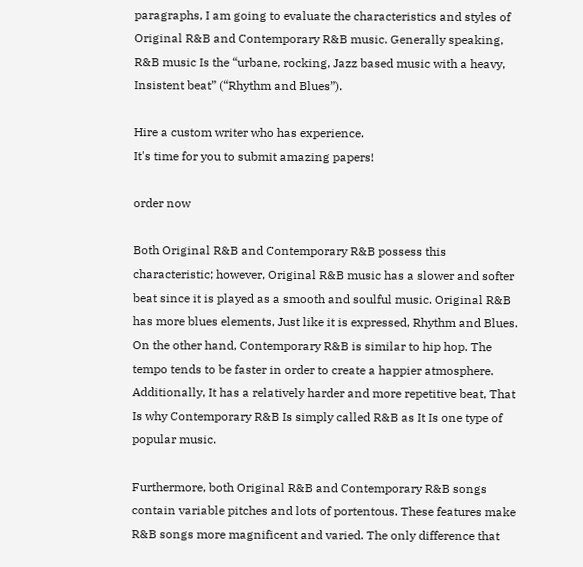paragraphs, I am going to evaluate the characteristics and styles of Original R&B and Contemporary R&B music. Generally speaking, R&B music Is the “urbane, rocking, Jazz based music with a heavy, Insistent beat” (“Rhythm and Blues”).

Hire a custom writer who has experience.
It's time for you to submit amazing papers!

order now

Both Original R&B and Contemporary R&B possess this characteristic; however, Original R&B music has a slower and softer beat since it is played as a smooth and soulful music. Original R&B has more blues elements, Just like it is expressed, Rhythm and Blues. On the other hand, Contemporary R&B is similar to hip hop. The tempo tends to be faster in order to create a happier atmosphere. Additionally, It has a relatively harder and more repetitive beat, That Is why Contemporary R&B Is simply called R&B as It Is one type of popular music.

Furthermore, both Original R&B and Contemporary R&B songs contain variable pitches and lots of portentous. These features make R&B songs more magnificent and varied. The only difference that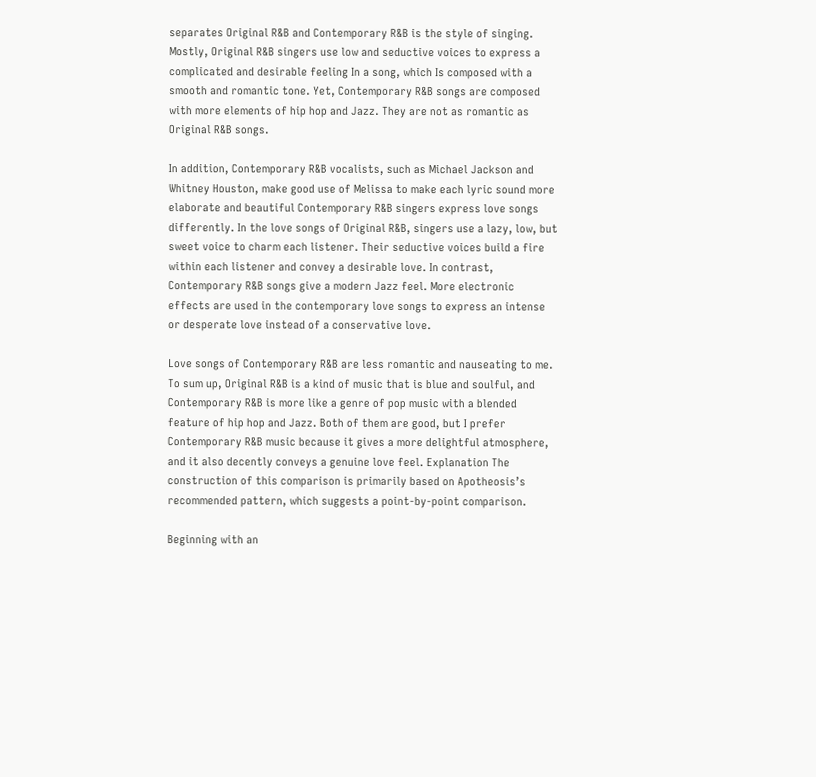separates Original R&B and Contemporary R&B is the style of singing. Mostly, Original R&B singers use low and seductive voices to express a complicated and desirable feeling In a song, which Is composed with a smooth and romantic tone. Yet, Contemporary R&B songs are composed with more elements of hip hop and Jazz. They are not as romantic as Original R&B songs.

In addition, Contemporary R&B vocalists, such as Michael Jackson and Whitney Houston, make good use of Melissa to make each lyric sound more elaborate and beautiful Contemporary R&B singers express love songs differently. In the love songs of Original R&B, singers use a lazy, low, but sweet voice to charm each listener. Their seductive voices build a fire within each listener and convey a desirable love. In contrast, Contemporary R&B songs give a modern Jazz feel. More electronic effects are used in the contemporary love songs to express an intense or desperate love instead of a conservative love.

Love songs of Contemporary R&B are less romantic and nauseating to me. To sum up, Original R&B is a kind of music that is blue and soulful, and Contemporary R&B is more like a genre of pop music with a blended feature of hip hop and Jazz. Both of them are good, but I prefer Contemporary R&B music because it gives a more delightful atmosphere, and it also decently conveys a genuine love feel. Explanation The construction of this comparison is primarily based on Apotheosis’s recommended pattern, which suggests a point-by-point comparison.

Beginning with an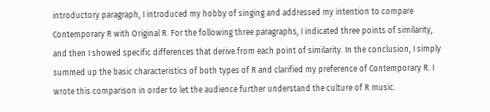introductory paragraph, I introduced my hobby of singing and addressed my intention to compare Contemporary R with Original R. For the following three paragraphs, I indicated three points of similarity, and then I showed specific differences that derive from each point of similarity. In the conclusion, I simply summed up the basic characteristics of both types of R and clarified my preference of Contemporary R. I wrote this comparison in order to let the audience further understand the culture of R music.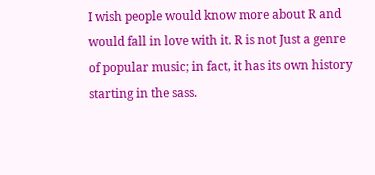I wish people would know more about R and would fall in love with it. R is not Just a genre of popular music; in fact, it has its own history starting in the sass.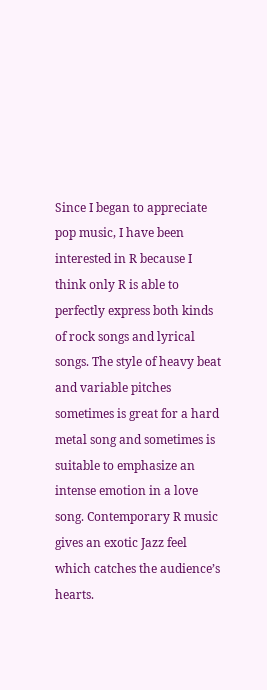Since I began to appreciate pop music, I have been interested in R because I think only R is able to perfectly express both kinds of rock songs and lyrical songs. The style of heavy beat and variable pitches sometimes is great for a hard metal song and sometimes is suitable to emphasize an intense emotion in a love song. Contemporary R music gives an exotic Jazz feel which catches the audience’s hearts.